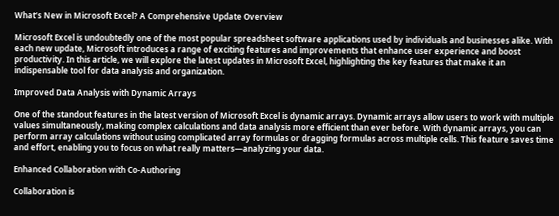What’s New in Microsoft Excel? A Comprehensive Update Overview

Microsoft Excel is undoubtedly one of the most popular spreadsheet software applications used by individuals and businesses alike. With each new update, Microsoft introduces a range of exciting features and improvements that enhance user experience and boost productivity. In this article, we will explore the latest updates in Microsoft Excel, highlighting the key features that make it an indispensable tool for data analysis and organization.

Improved Data Analysis with Dynamic Arrays

One of the standout features in the latest version of Microsoft Excel is dynamic arrays. Dynamic arrays allow users to work with multiple values simultaneously, making complex calculations and data analysis more efficient than ever before. With dynamic arrays, you can perform array calculations without using complicated array formulas or dragging formulas across multiple cells. This feature saves time and effort, enabling you to focus on what really matters—analyzing your data.

Enhanced Collaboration with Co-Authoring

Collaboration is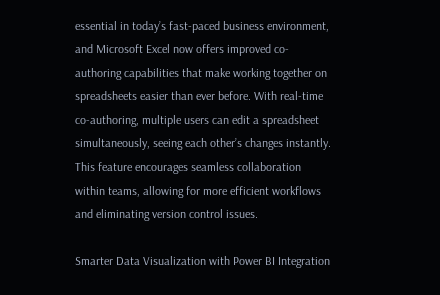essential in today’s fast-paced business environment, and Microsoft Excel now offers improved co-authoring capabilities that make working together on spreadsheets easier than ever before. With real-time co-authoring, multiple users can edit a spreadsheet simultaneously, seeing each other’s changes instantly. This feature encourages seamless collaboration within teams, allowing for more efficient workflows and eliminating version control issues.

Smarter Data Visualization with Power BI Integration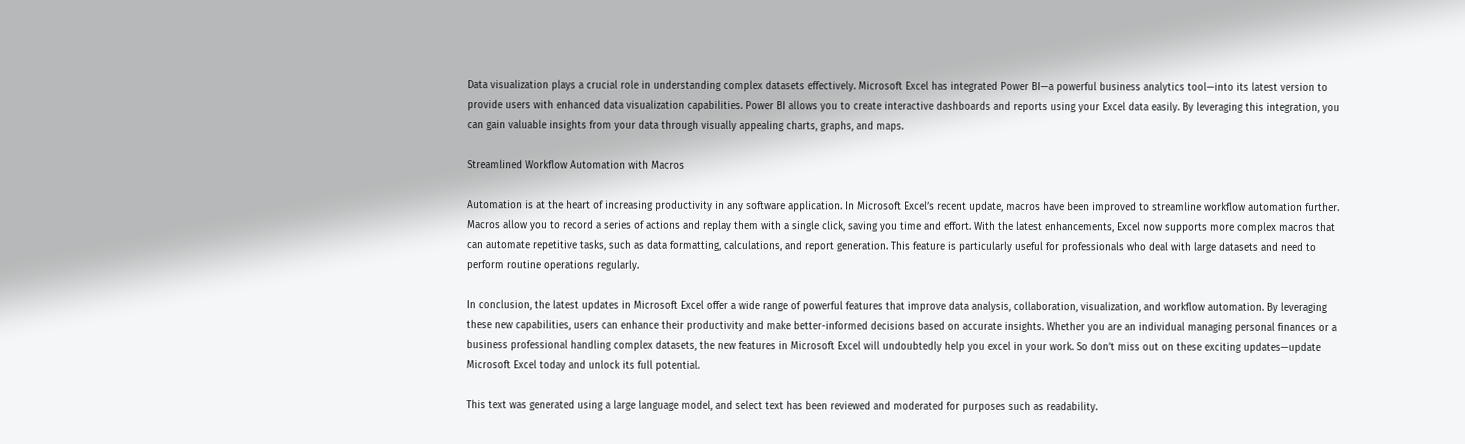Data visualization plays a crucial role in understanding complex datasets effectively. Microsoft Excel has integrated Power BI—a powerful business analytics tool—into its latest version to provide users with enhanced data visualization capabilities. Power BI allows you to create interactive dashboards and reports using your Excel data easily. By leveraging this integration, you can gain valuable insights from your data through visually appealing charts, graphs, and maps.

Streamlined Workflow Automation with Macros

Automation is at the heart of increasing productivity in any software application. In Microsoft Excel’s recent update, macros have been improved to streamline workflow automation further. Macros allow you to record a series of actions and replay them with a single click, saving you time and effort. With the latest enhancements, Excel now supports more complex macros that can automate repetitive tasks, such as data formatting, calculations, and report generation. This feature is particularly useful for professionals who deal with large datasets and need to perform routine operations regularly.

In conclusion, the latest updates in Microsoft Excel offer a wide range of powerful features that improve data analysis, collaboration, visualization, and workflow automation. By leveraging these new capabilities, users can enhance their productivity and make better-informed decisions based on accurate insights. Whether you are an individual managing personal finances or a business professional handling complex datasets, the new features in Microsoft Excel will undoubtedly help you excel in your work. So don’t miss out on these exciting updates—update Microsoft Excel today and unlock its full potential.

This text was generated using a large language model, and select text has been reviewed and moderated for purposes such as readability.